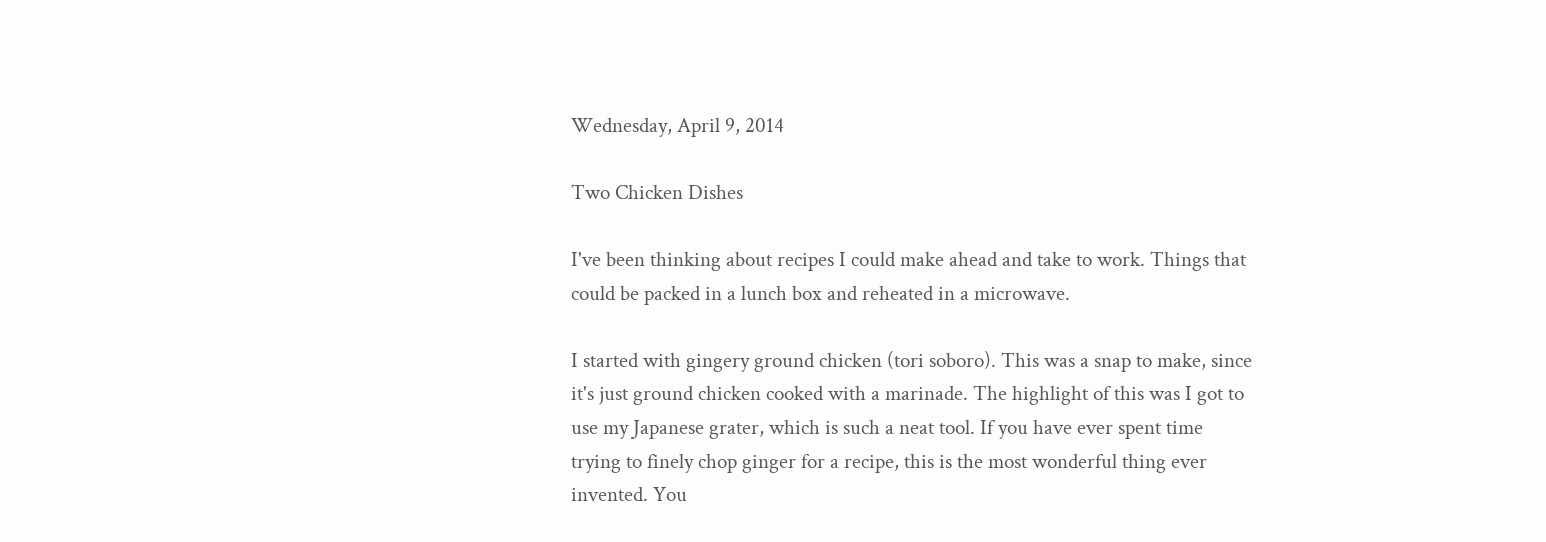Wednesday, April 9, 2014

Two Chicken Dishes

I've been thinking about recipes I could make ahead and take to work. Things that could be packed in a lunch box and reheated in a microwave.

I started with gingery ground chicken (tori soboro). This was a snap to make, since it's just ground chicken cooked with a marinade. The highlight of this was I got to use my Japanese grater, which is such a neat tool. If you have ever spent time trying to finely chop ginger for a recipe, this is the most wonderful thing ever invented. You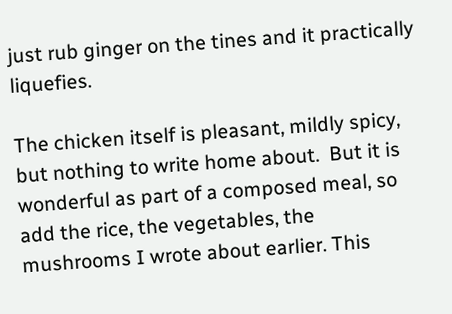just rub ginger on the tines and it practically liquefies.

The chicken itself is pleasant, mildly spicy, but nothing to write home about.  But it is wonderful as part of a composed meal, so add the rice, the vegetables, the mushrooms I wrote about earlier. This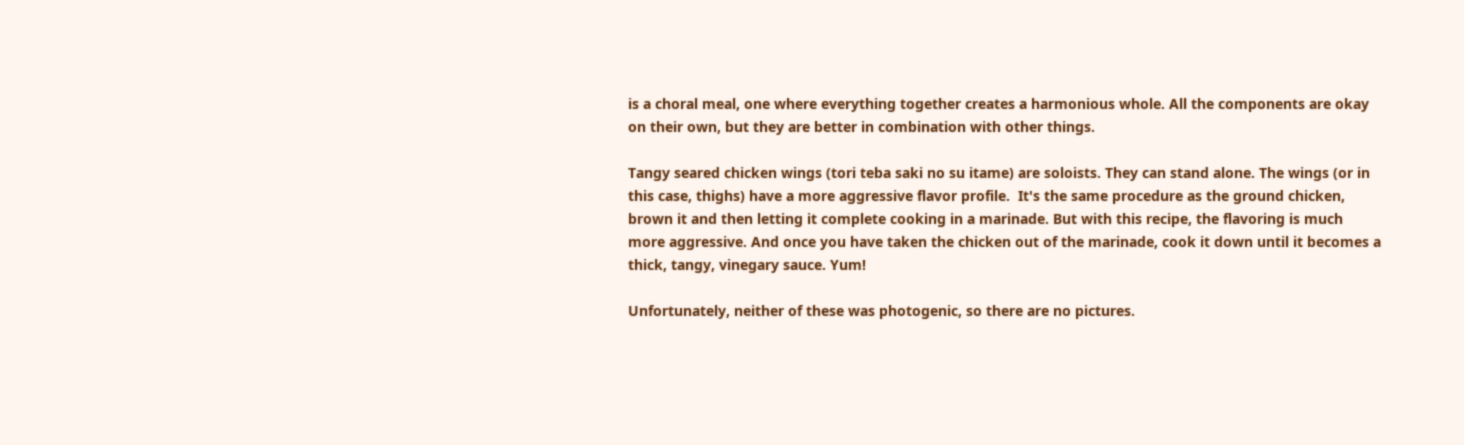is a choral meal, one where everything together creates a harmonious whole. All the components are okay on their own, but they are better in combination with other things.

Tangy seared chicken wings (tori teba saki no su itame) are soloists. They can stand alone. The wings (or in this case, thighs) have a more aggressive flavor profile.  It's the same procedure as the ground chicken, brown it and then letting it complete cooking in a marinade. But with this recipe, the flavoring is much more aggressive. And once you have taken the chicken out of the marinade, cook it down until it becomes a thick, tangy, vinegary sauce. Yum!

Unfortunately, neither of these was photogenic, so there are no pictures.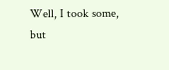Well, I took some, but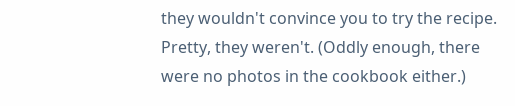they wouldn't convince you to try the recipe. Pretty, they weren't. (Oddly enough, there were no photos in the cookbook either.)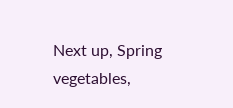Next up, Spring vegetables,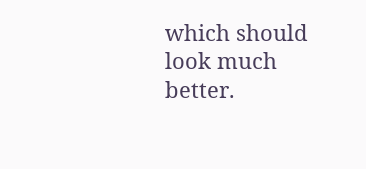which should look much better.